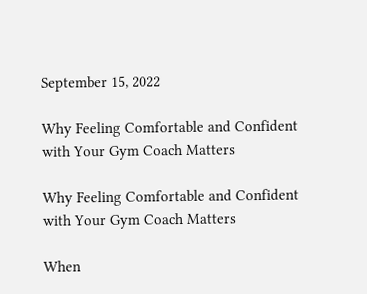September 15, 2022

Why Feeling Comfortable and Confident with Your Gym Coach Matters

Why Feeling Comfortable and Confident with Your Gym Coach Matters

When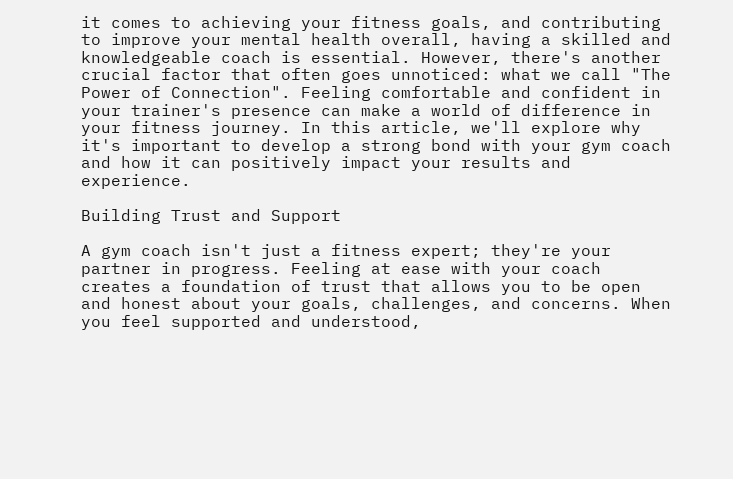it comes to achieving your fitness goals, and contributing to improve your mental health overall, having a skilled and knowledgeable coach is essential. However, there's another crucial factor that often goes unnoticed: what we call "The Power of Connection". Feeling comfortable and confident in your trainer's presence can make a world of difference in your fitness journey. In this article, we'll explore why it's important to develop a strong bond with your gym coach and how it can positively impact your results and experience.

Building Trust and Support

A gym coach isn't just a fitness expert; they're your partner in progress. Feeling at ease with your coach creates a foundation of trust that allows you to be open and honest about your goals, challenges, and concerns. When you feel supported and understood,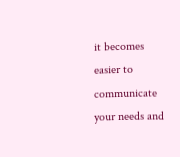it becomes easier to communicate your needs and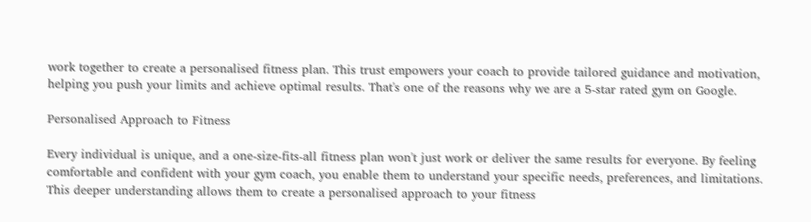work together to create a personalised fitness plan. This trust empowers your coach to provide tailored guidance and motivation, helping you push your limits and achieve optimal results. That's one of the reasons why we are a 5-star rated gym on Google.

Personalised Approach to Fitness

Every individual is unique, and a one-size-fits-all fitness plan won't just work or deliver the same results for everyone. By feeling comfortable and confident with your gym coach, you enable them to understand your specific needs, preferences, and limitations. This deeper understanding allows them to create a personalised approach to your fitness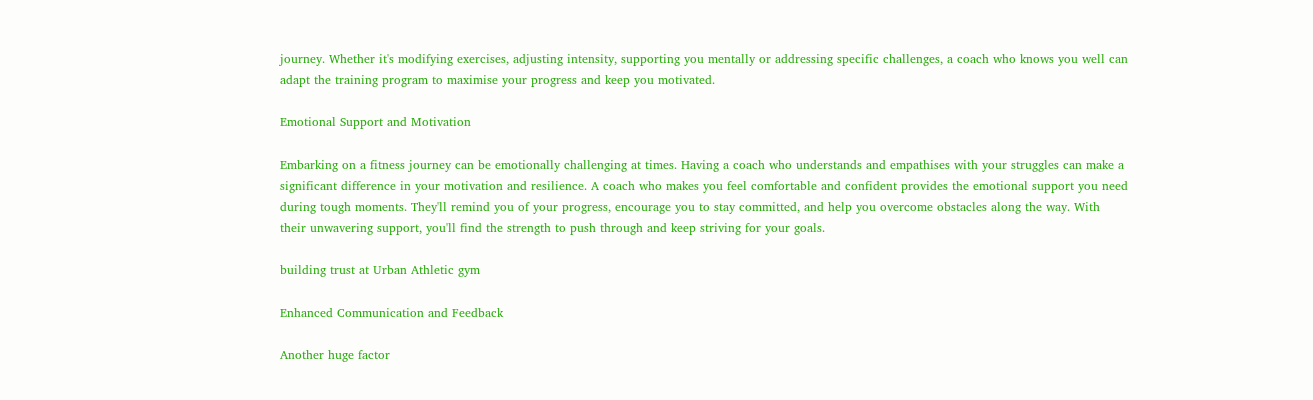journey. Whether it's modifying exercises, adjusting intensity, supporting you mentally or addressing specific challenges, a coach who knows you well can adapt the training program to maximise your progress and keep you motivated.

Emotional Support and Motivation

Embarking on a fitness journey can be emotionally challenging at times. Having a coach who understands and empathises with your struggles can make a significant difference in your motivation and resilience. A coach who makes you feel comfortable and confident provides the emotional support you need during tough moments. They'll remind you of your progress, encourage you to stay committed, and help you overcome obstacles along the way. With their unwavering support, you'll find the strength to push through and keep striving for your goals.

building trust at Urban Athletic gym

Enhanced Communication and Feedback

Another huge factor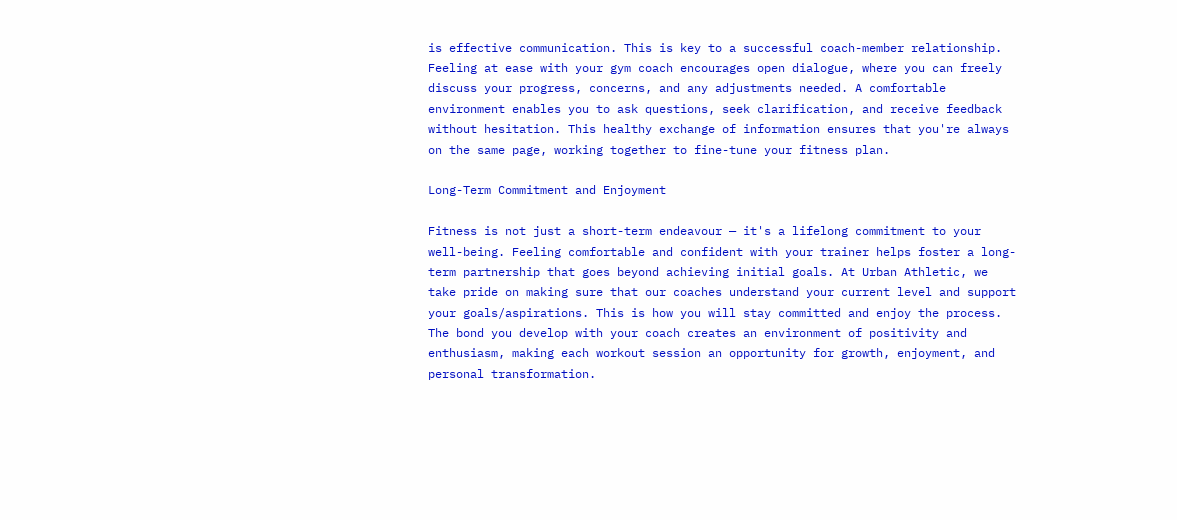is effective communication. This is key to a successful coach-member relationship. Feeling at ease with your gym coach encourages open dialogue, where you can freely discuss your progress, concerns, and any adjustments needed. A comfortable environment enables you to ask questions, seek clarification, and receive feedback without hesitation. This healthy exchange of information ensures that you're always on the same page, working together to fine-tune your fitness plan.

Long-Term Commitment and Enjoyment

Fitness is not just a short-term endeavour — it's a lifelong commitment to your well-being. Feeling comfortable and confident with your trainer helps foster a long-term partnership that goes beyond achieving initial goals. At Urban Athletic, we take pride on making sure that our coaches understand your current level and support your goals/aspirations. This is how you will stay committed and enjoy the process. The bond you develop with your coach creates an environment of positivity and enthusiasm, making each workout session an opportunity for growth, enjoyment, and personal transformation.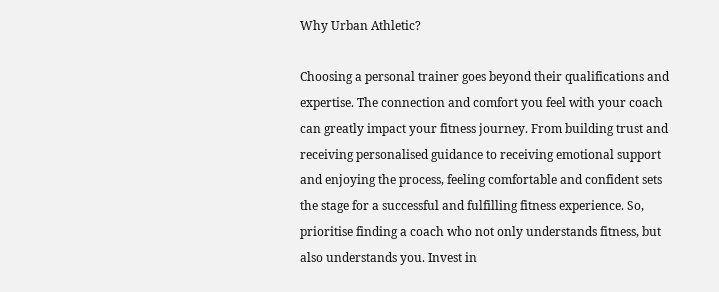Why Urban Athletic?

Choosing a personal trainer goes beyond their qualifications and expertise. The connection and comfort you feel with your coach can greatly impact your fitness journey. From building trust and receiving personalised guidance to receiving emotional support and enjoying the process, feeling comfortable and confident sets the stage for a successful and fulfilling fitness experience. So, prioritise finding a coach who not only understands fitness, but also understands you. Invest in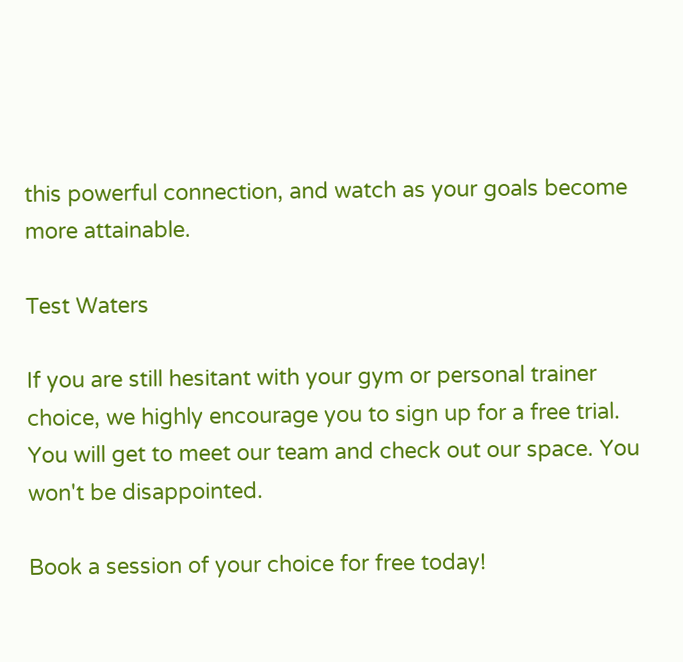this powerful connection, and watch as your goals become more attainable.

Test Waters

If you are still hesitant with your gym or personal trainer choice, we highly encourage you to sign up for a free trial. You will get to meet our team and check out our space. You won't be disappointed.

Book a session of your choice for free today!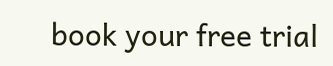book your free trial